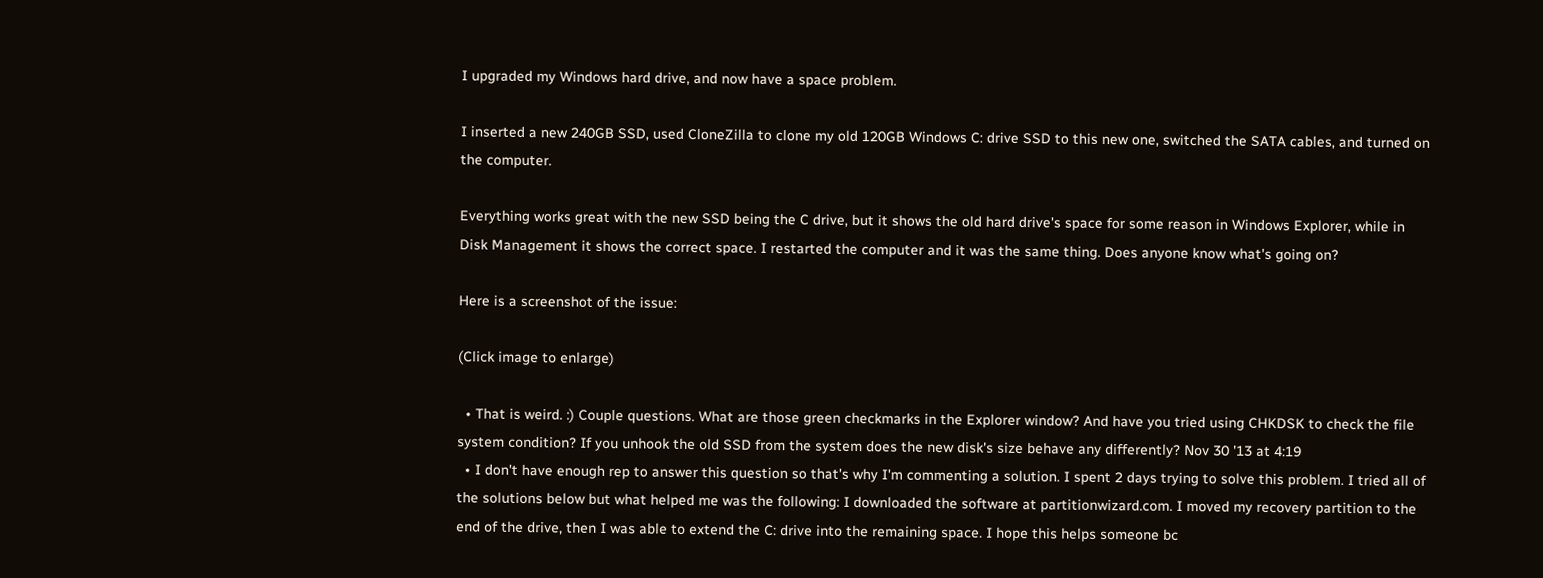I upgraded my Windows hard drive, and now have a space problem.

I inserted a new 240GB SSD, used CloneZilla to clone my old 120GB Windows C: drive SSD to this new one, switched the SATA cables, and turned on the computer.

Everything works great with the new SSD being the C drive, but it shows the old hard drive's space for some reason in Windows Explorer, while in Disk Management it shows the correct space. I restarted the computer and it was the same thing. Does anyone know what's going on?

Here is a screenshot of the issue:

(Click image to enlarge)

  • That is weird. :) Couple questions. What are those green checkmarks in the Explorer window? And have you tried using CHKDSK to check the file system condition? If you unhook the old SSD from the system does the new disk's size behave any differently? Nov 30 '13 at 4:19
  • I don't have enough rep to answer this question so that's why I'm commenting a solution. I spent 2 days trying to solve this problem. I tried all of the solutions below but what helped me was the following: I downloaded the software at partitionwizard.com. I moved my recovery partition to the end of the drive, then I was able to extend the C: drive into the remaining space. I hope this helps someone bc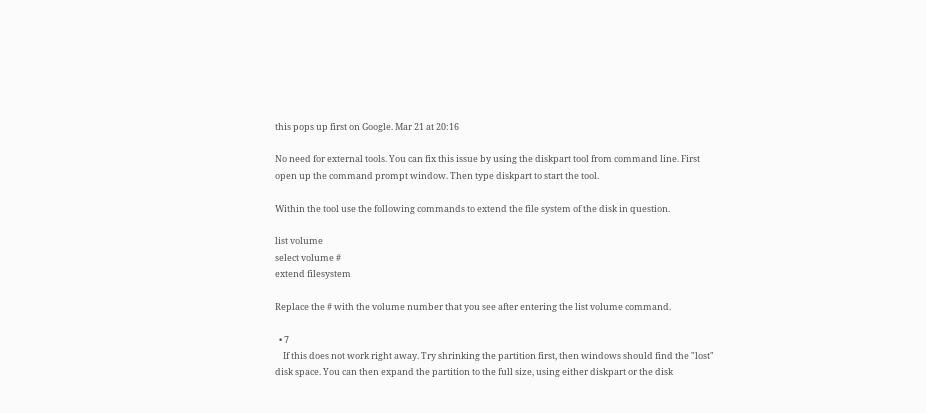this pops up first on Google. Mar 21 at 20:16

No need for external tools. You can fix this issue by using the diskpart tool from command line. First open up the command prompt window. Then type diskpart to start the tool.

Within the tool use the following commands to extend the file system of the disk in question.

list volume
select volume #
extend filesystem

Replace the # with the volume number that you see after entering the list volume command.

  • 7
    If this does not work right away. Try shrinking the partition first, then windows should find the "lost" disk space. You can then expand the partition to the full size, using either diskpart or the disk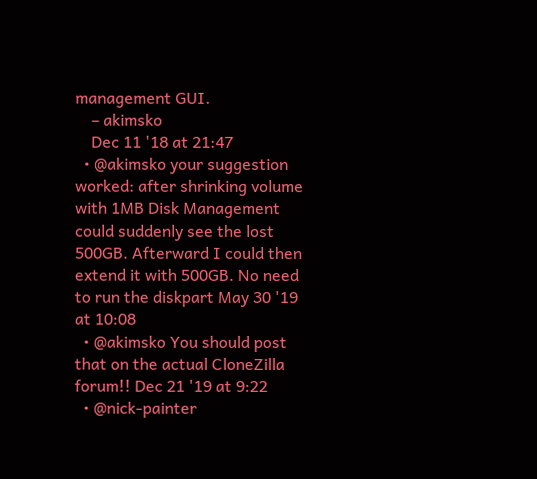management GUI.
    – akimsko
    Dec 11 '18 at 21:47
  • @akimsko your suggestion worked: after shrinking volume with 1MB Disk Management could suddenly see the lost 500GB. Afterward I could then extend it with 500GB. No need to run the diskpart May 30 '19 at 10:08
  • @akimsko You should post that on the actual CloneZilla forum!! Dec 21 '19 at 9:22
  • @nick-painter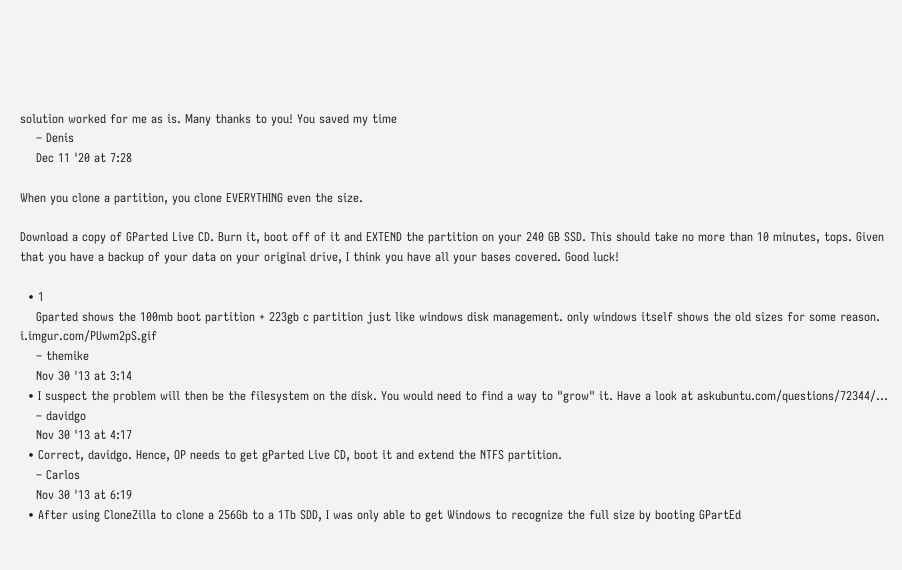solution worked for me as is. Many thanks to you! You saved my time
    – Denis
    Dec 11 '20 at 7:28

When you clone a partition, you clone EVERYTHING even the size.

Download a copy of GParted Live CD. Burn it, boot off of it and EXTEND the partition on your 240 GB SSD. This should take no more than 10 minutes, tops. Given that you have a backup of your data on your original drive, I think you have all your bases covered. Good luck!

  • 1
    Gparted shows the 100mb boot partition + 223gb c partition just like windows disk management. only windows itself shows the old sizes for some reason. i.imgur.com/PUwm2pS.gif
    – themike
    Nov 30 '13 at 3:14
  • I suspect the problem will then be the filesystem on the disk. You would need to find a way to "grow" it. Have a look at askubuntu.com/questions/72344/…
    – davidgo
    Nov 30 '13 at 4:17
  • Correct, davidgo. Hence, OP needs to get gParted Live CD, boot it and extend the NTFS partition.
    – Carlos
    Nov 30 '13 at 6:19
  • After using CloneZilla to clone a 256Gb to a 1Tb SDD, I was only able to get Windows to recognize the full size by booting GPartEd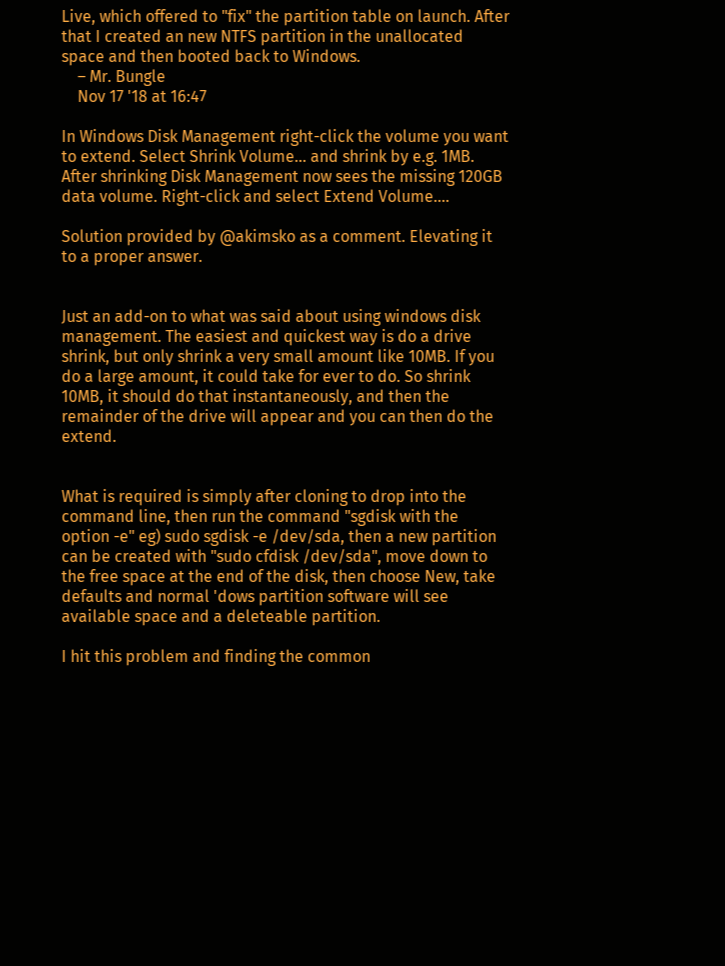Live, which offered to "fix" the partition table on launch. After that I created an new NTFS partition in the unallocated space and then booted back to Windows.
    – Mr. Bungle
    Nov 17 '18 at 16:47

In Windows Disk Management right-click the volume you want to extend. Select Shrink Volume... and shrink by e.g. 1MB. After shrinking Disk Management now sees the missing 120GB data volume. Right-click and select Extend Volume....

Solution provided by @akimsko as a comment. Elevating it to a proper answer.


Just an add-on to what was said about using windows disk management. The easiest and quickest way is do a drive shrink, but only shrink a very small amount like 10MB. If you do a large amount, it could take for ever to do. So shrink 10MB, it should do that instantaneously, and then the remainder of the drive will appear and you can then do the extend.


What is required is simply after cloning to drop into the command line, then run the command "sgdisk with the option -e" eg) sudo sgdisk -e /dev/sda, then a new partition can be created with "sudo cfdisk /dev/sda", move down to the free space at the end of the disk, then choose New, take defaults and normal 'dows partition software will see available space and a deleteable partition.

I hit this problem and finding the common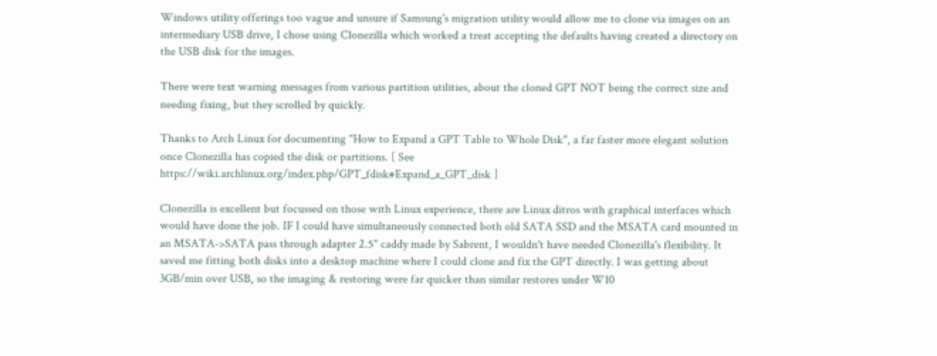Windows utility offerings too vague and unsure if Samsung's migration utility would allow me to clone via images on an intermediary USB drive, I chose using Clonezilla which worked a treat accepting the defaults having created a directory on the USB disk for the images.

There were text warning messages from various partition utilities, about the cloned GPT NOT being the correct size and needing fixing, but they scrolled by quickly.

Thanks to Arch Linux for documenting "How to Expand a GPT Table to Whole Disk", a far faster more elegant solution once Clonezilla has copied the disk or partitions. [ See https://wiki.archlinux.org/index.php/GPT_fdisk#Expand_a_GPT_disk ]

Clonezilla is excellent but focussed on those with Linux experience, there are Linux ditros with graphical interfaces which would have done the job. IF I could have simultaneously connected both old SATA SSD and the MSATA card mounted in an MSATA->SATA pass through adapter 2.5" caddy made by Sabrent, I wouldn't have needed Clonezilla's flexibility. It saved me fitting both disks into a desktop machine where I could clone and fix the GPT directly. I was getting about 3GB/min over USB, so the imaging & restoring were far quicker than similar restores under W10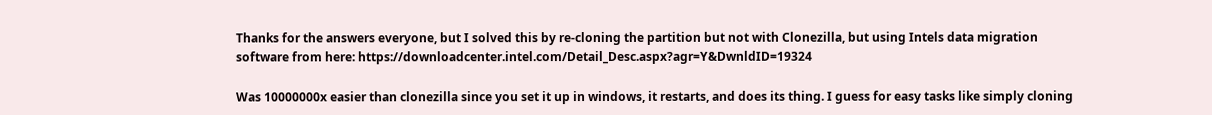Thanks for the answers everyone, but I solved this by re-cloning the partition but not with Clonezilla, but using Intels data migration software from here: https://downloadcenter.intel.com/Detail_Desc.aspx?agr=Y&DwnldID=19324

Was 10000000x easier than clonezilla since you set it up in windows, it restarts, and does its thing. I guess for easy tasks like simply cloning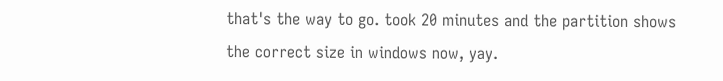that's the way to go. took 20 minutes and the partition shows the correct size in windows now, yay.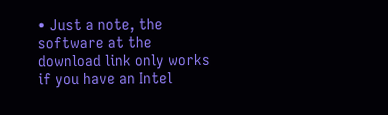• Just a note, the software at the download link only works if you have an Intel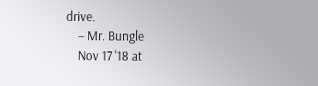drive.
    – Mr. Bungle
    Nov 17 '18 at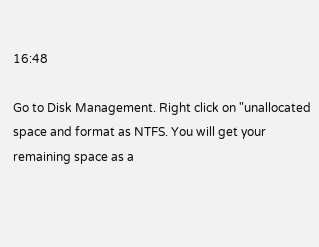16:48

Go to Disk Management. Right click on "unallocated space and format as NTFS. You will get your remaining space as a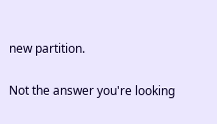new partition.

Not the answer you're looking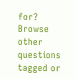for? Browse other questions tagged or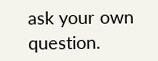ask your own question.